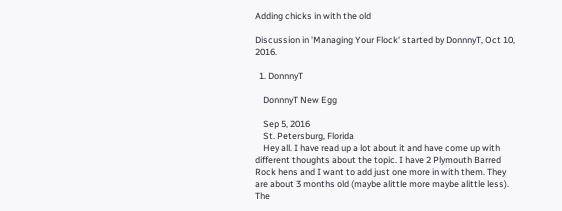Adding chicks in with the old

Discussion in 'Managing Your Flock' started by DonnnyT, Oct 10, 2016.

  1. DonnnyT

    DonnnyT New Egg

    Sep 5, 2016
    St. Petersburg, Florida
    Hey all. I have read up a lot about it and have come up with different thoughts about the topic. I have 2 Plymouth Barred Rock hens and I want to add just one more in with them. They are about 3 months old (maybe alittle more maybe alittle less). The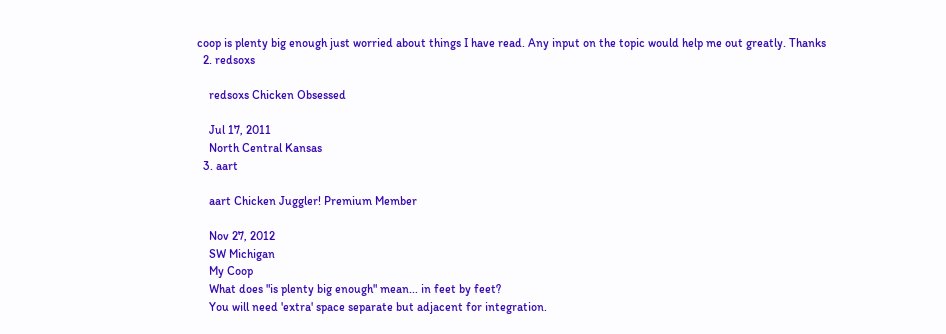coop is plenty big enough just worried about things I have read. Any input on the topic would help me out greatly. Thanks
  2. redsoxs

    redsoxs Chicken Obsessed

    Jul 17, 2011
    North Central Kansas
  3. aart

    aart Chicken Juggler! Premium Member

    Nov 27, 2012
    SW Michigan
    My Coop
    What does "is plenty big enough" mean... in feet by feet?
    You will need 'extra' space separate but adjacent for integration.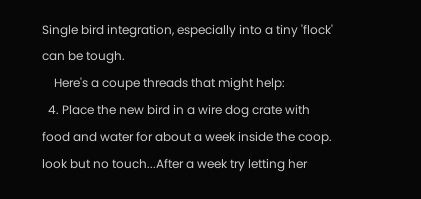Single bird integration, especially into a tiny 'flock' can be tough.
    Here's a coupe threads that might help:
  4. Place the new bird in a wire dog crate with food and water for about a week inside the coop. look but no touch...After a week try letting her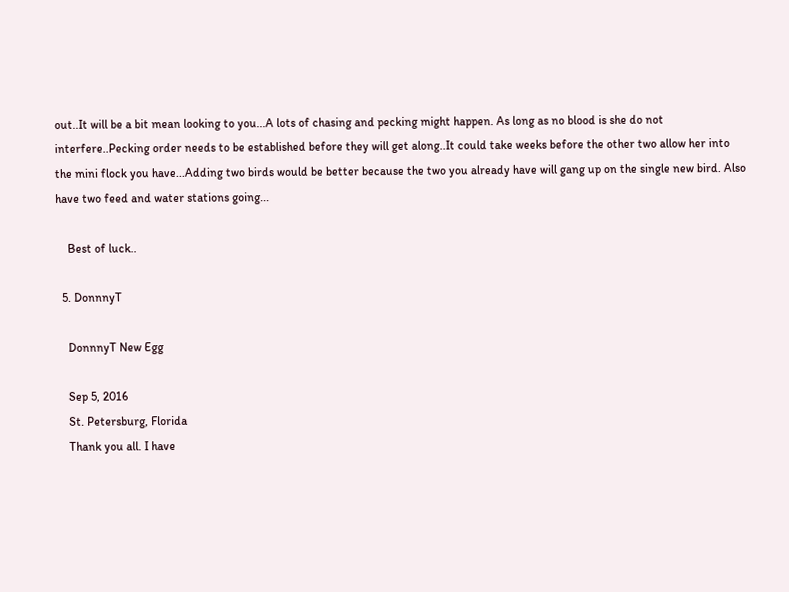out..It will be a bit mean looking to you...A lots of chasing and pecking might happen. As long as no blood is she do not interfere..Pecking order needs to be established before they will get along..It could take weeks before the other two allow her into the mini flock you have...Adding two birds would be better because the two you already have will gang up on the single new bird. Also have two feed and water stations going...

    Best of luck..

  5. DonnnyT

    DonnnyT New Egg

    Sep 5, 2016
    St. Petersburg, Florida
    Thank you all. I have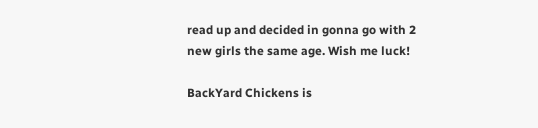read up and decided in gonna go with 2 new girls the same age. Wish me luck!

BackYard Chickens is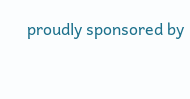proudly sponsored by